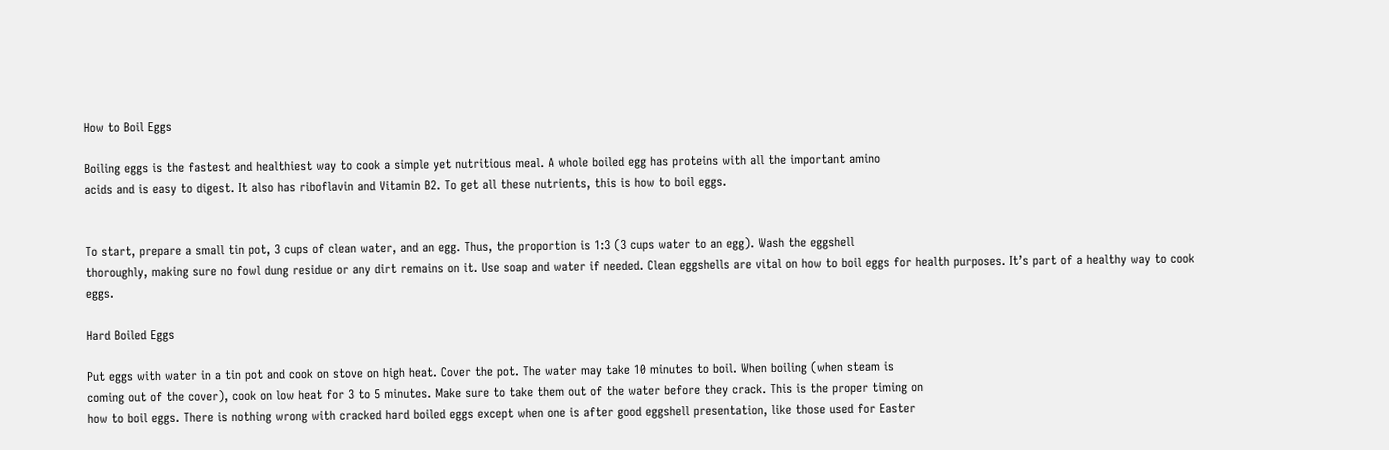How to Boil Eggs

Boiling eggs is the fastest and healthiest way to cook a simple yet nutritious meal. A whole boiled egg has proteins with all the important amino
acids and is easy to digest. It also has riboflavin and Vitamin B2. To get all these nutrients, this is how to boil eggs.


To start, prepare a small tin pot, 3 cups of clean water, and an egg. Thus, the proportion is 1:3 (3 cups water to an egg). Wash the eggshell
thoroughly, making sure no fowl dung residue or any dirt remains on it. Use soap and water if needed. Clean eggshells are vital on how to boil eggs for health purposes. It’s part of a healthy way to cook eggs.

Hard Boiled Eggs

Put eggs with water in a tin pot and cook on stove on high heat. Cover the pot. The water may take 10 minutes to boil. When boiling (when steam is
coming out of the cover), cook on low heat for 3 to 5 minutes. Make sure to take them out of the water before they crack. This is the proper timing on
how to boil eggs. There is nothing wrong with cracked hard boiled eggs except when one is after good eggshell presentation, like those used for Easter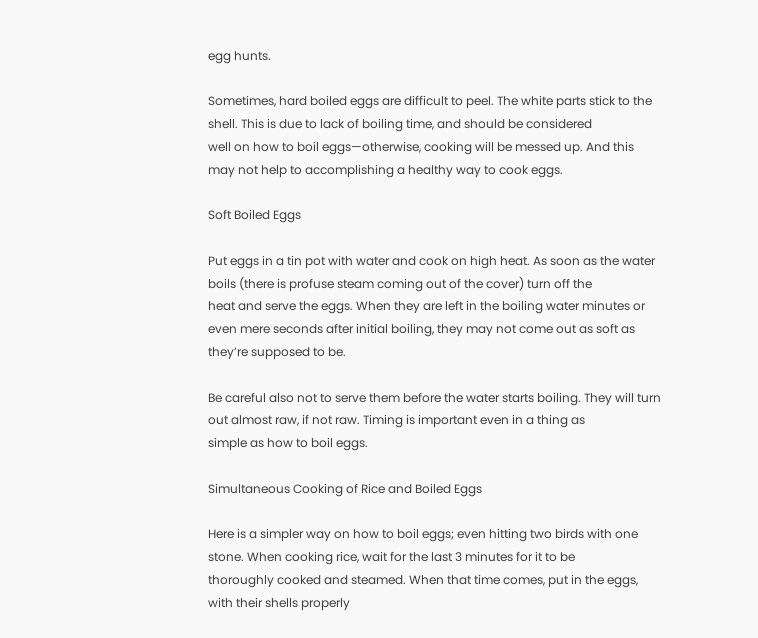egg hunts.

Sometimes, hard boiled eggs are difficult to peel. The white parts stick to the shell. This is due to lack of boiling time, and should be considered
well on how to boil eggs—otherwise, cooking will be messed up. And this may not help to accomplishing a healthy way to cook eggs.

Soft Boiled Eggs

Put eggs in a tin pot with water and cook on high heat. As soon as the water boils (there is profuse steam coming out of the cover) turn off the
heat and serve the eggs. When they are left in the boiling water minutes or even mere seconds after initial boiling, they may not come out as soft as
they’re supposed to be.

Be careful also not to serve them before the water starts boiling. They will turn out almost raw, if not raw. Timing is important even in a thing as
simple as how to boil eggs.

Simultaneous Cooking of Rice and Boiled Eggs

Here is a simpler way on how to boil eggs; even hitting two birds with one stone. When cooking rice, wait for the last 3 minutes for it to be
thoroughly cooked and steamed. When that time comes, put in the eggs, with their shells properly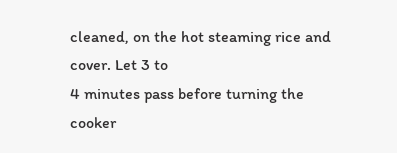cleaned, on the hot steaming rice and cover. Let 3 to
4 minutes pass before turning the cooker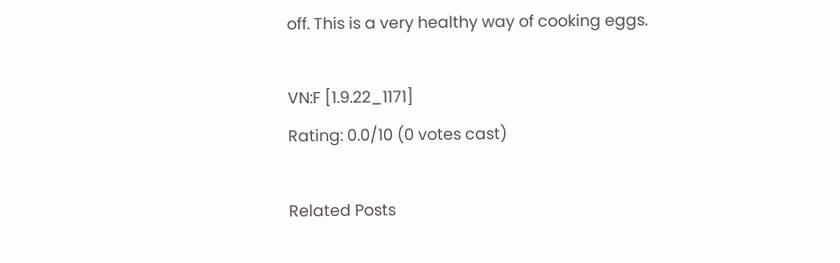off. This is a very healthy way of cooking eggs.

VN:F [1.9.22_1171]
Rating: 0.0/10 (0 votes cast)

Related Posts